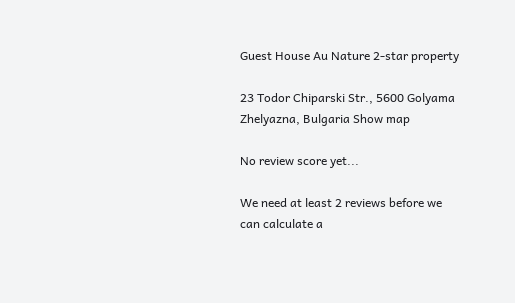Guest House Au Nature 2-star property

23 Todor Chiparski Str., 5600 Golyama Zhelyazna, Bulgaria Show map

No review score yet...

We need at least 2 reviews before we can calculate a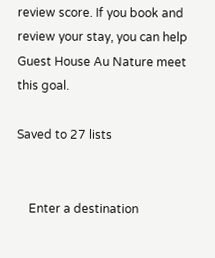review score. If you book and review your stay, you can help Guest House Au Nature meet this goal.

Saved to 27 lists


    Enter a destination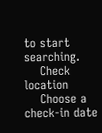to start searching.
    Check location
    Choose a check-in date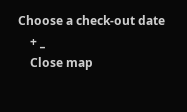Choose a check-out date
    + _
    Close map